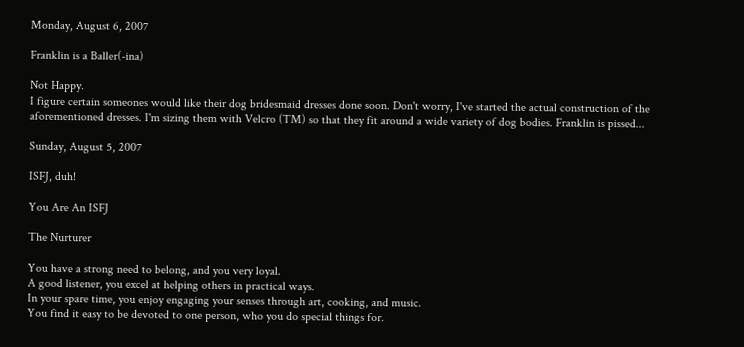Monday, August 6, 2007

Franklin is a Baller(-ina)

Not Happy.
I figure certain someones would like their dog bridesmaid dresses done soon. Don't worry, I've started the actual construction of the aforementioned dresses. I'm sizing them with Velcro (TM) so that they fit around a wide variety of dog bodies. Franklin is pissed...

Sunday, August 5, 2007

ISFJ, duh!

You Are An ISFJ

The Nurturer

You have a strong need to belong, and you very loyal.
A good listener, you excel at helping others in practical ways.
In your spare time, you enjoy engaging your senses through art, cooking, and music.
You find it easy to be devoted to one person, who you do special things for.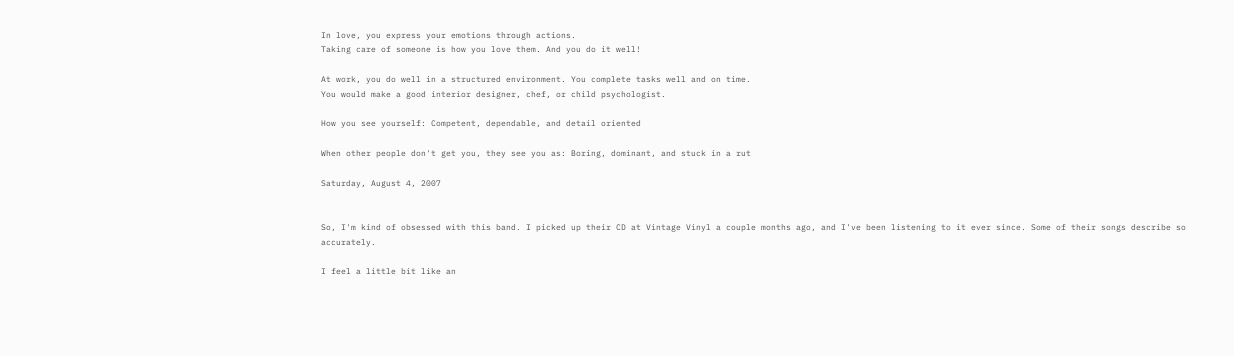In love, you express your emotions through actions.
Taking care of someone is how you love them. And you do it well!

At work, you do well in a structured environment. You complete tasks well and on time.
You would make a good interior designer, chef, or child psychologist.

How you see yourself: Competent, dependable, and detail oriented

When other people don't get you, they see you as: Boring, dominant, and stuck in a rut

Saturday, August 4, 2007


So, I'm kind of obsessed with this band. I picked up their CD at Vintage Vinyl a couple months ago, and I've been listening to it ever since. Some of their songs describe so accurately.

I feel a little bit like an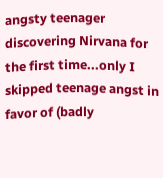angsty teenager discovering Nirvana for the first time...only I skipped teenage angst in favor of (badly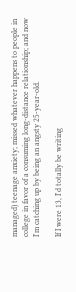managed) teenage anxiety; missed whatever happens to people in college in favor of a consuming long-distance relationship; and now I'm catching up by being an angsty 25-year-old.

If I were 13, I'd totally be writing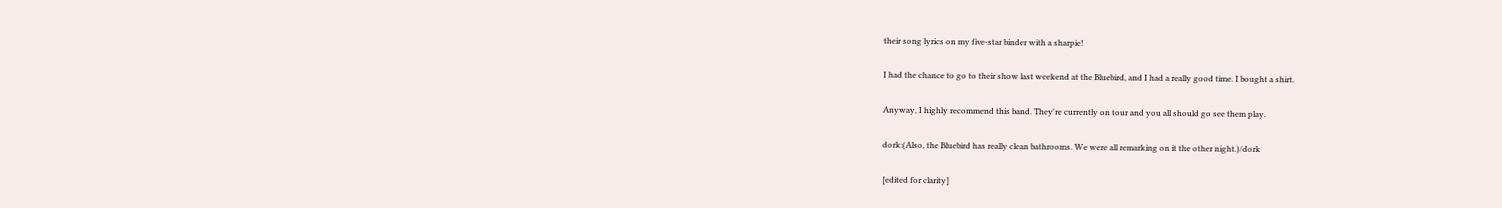their song lyrics on my five-star binder with a sharpie!

I had the chance to go to their show last weekend at the Bluebird, and I had a really good time. I bought a shirt.

Anyway, I highly recommend this band. They're currently on tour and you all should go see them play.

dork:(Also, the Bluebird has really clean bathrooms. We were all remarking on it the other night.)/dork

[edited for clarity]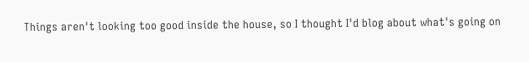Things aren't looking too good inside the house, so I thought I'd blog about what's going on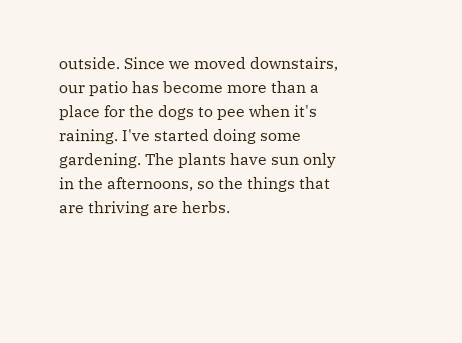outside. Since we moved downstairs, our patio has become more than a place for the dogs to pee when it's raining. I've started doing some gardening. The plants have sun only in the afternoons, so the things that are thriving are herbs.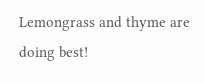Lemongrass and thyme are doing best!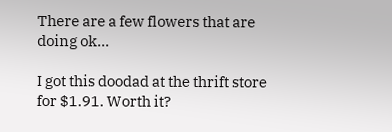There are a few flowers that are doing ok...

I got this doodad at the thrift store for $1.91. Worth it?